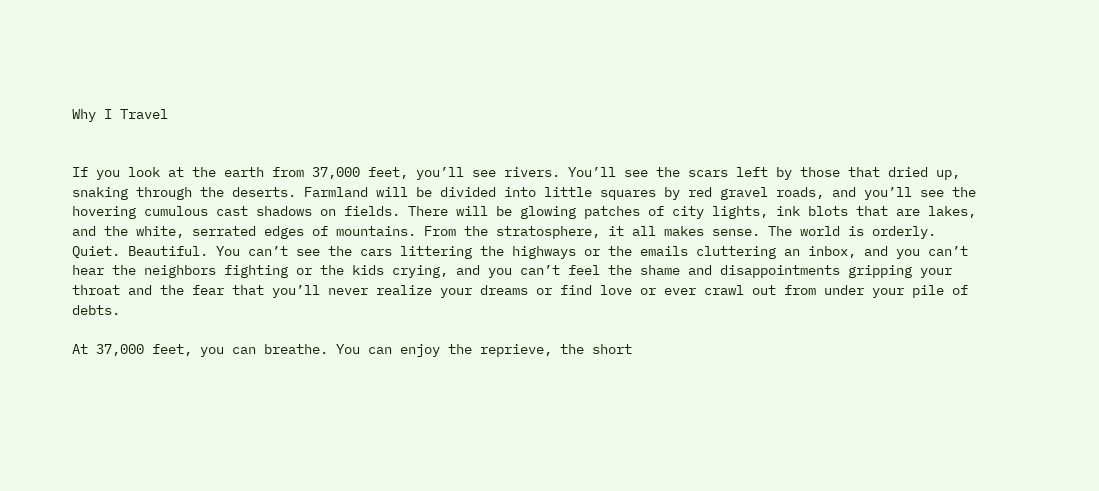Why I Travel


If you look at the earth from 37,000 feet, you’ll see rivers. You’ll see the scars left by those that dried up, snaking through the deserts. Farmland will be divided into little squares by red gravel roads, and you’ll see the hovering cumulous cast shadows on fields. There will be glowing patches of city lights, ink blots that are lakes, and the white, serrated edges of mountains. From the stratosphere, it all makes sense. The world is orderly. Quiet. Beautiful. You can’t see the cars littering the highways or the emails cluttering an inbox, and you can’t hear the neighbors fighting or the kids crying, and you can’t feel the shame and disappointments gripping your throat and the fear that you’ll never realize your dreams or find love or ever crawl out from under your pile of debts.

At 37,000 feet, you can breathe. You can enjoy the reprieve, the short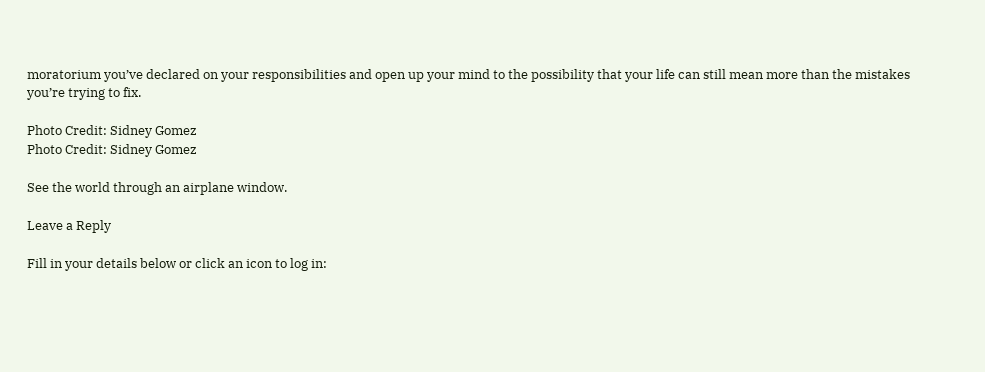moratorium you’ve declared on your responsibilities and open up your mind to the possibility that your life can still mean more than the mistakes you’re trying to fix.

Photo Credit: Sidney Gomez
Photo Credit: Sidney Gomez

See the world through an airplane window.

Leave a Reply

Fill in your details below or click an icon to log in: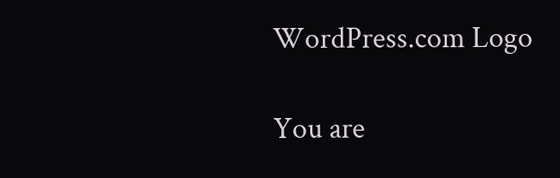WordPress.com Logo

You are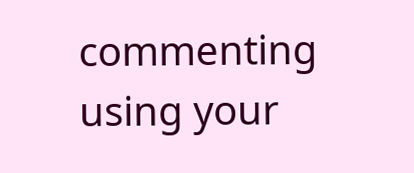commenting using your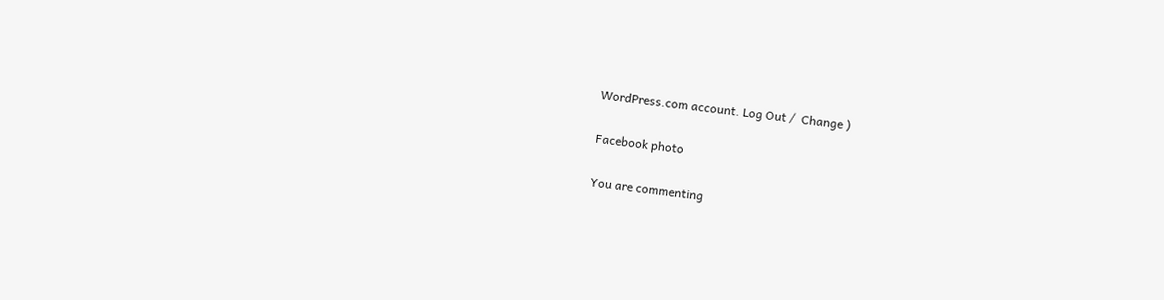WordPress.com account. Log Out /  Change )

Facebook photo

You are commenting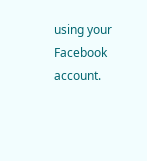using your Facebook account.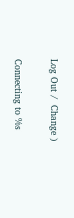Log Out /  Change )

Connecting to %s